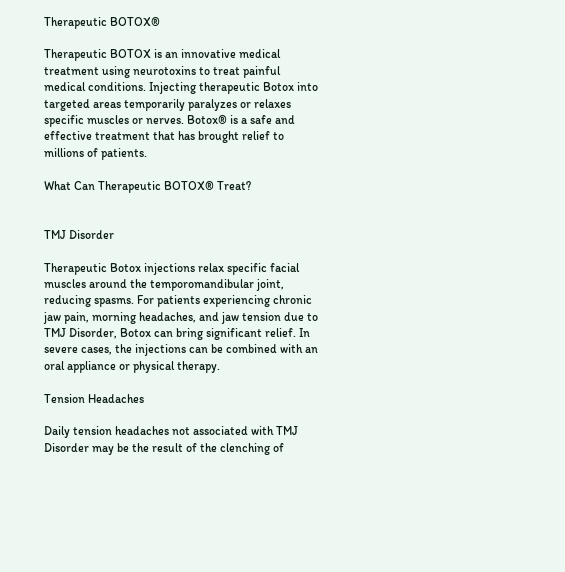Therapeutic BOTOX®

Therapeutic BOTOX is an innovative medical treatment using neurotoxins to treat painful medical conditions. Injecting therapeutic Botox into targeted areas temporarily paralyzes or relaxes specific muscles or nerves. Botox® is a safe and effective treatment that has brought relief to millions of patients.

What Can Therapeutic BOTOX® Treat?


TMJ Disorder

Therapeutic Botox injections relax specific facial muscles around the temporomandibular joint, reducing spasms. For patients experiencing chronic jaw pain, morning headaches, and jaw tension due to TMJ Disorder, Botox can bring significant relief. In severe cases, the injections can be combined with an oral appliance or physical therapy.

Tension Headaches

Daily tension headaches not associated with TMJ Disorder may be the result of the clenching of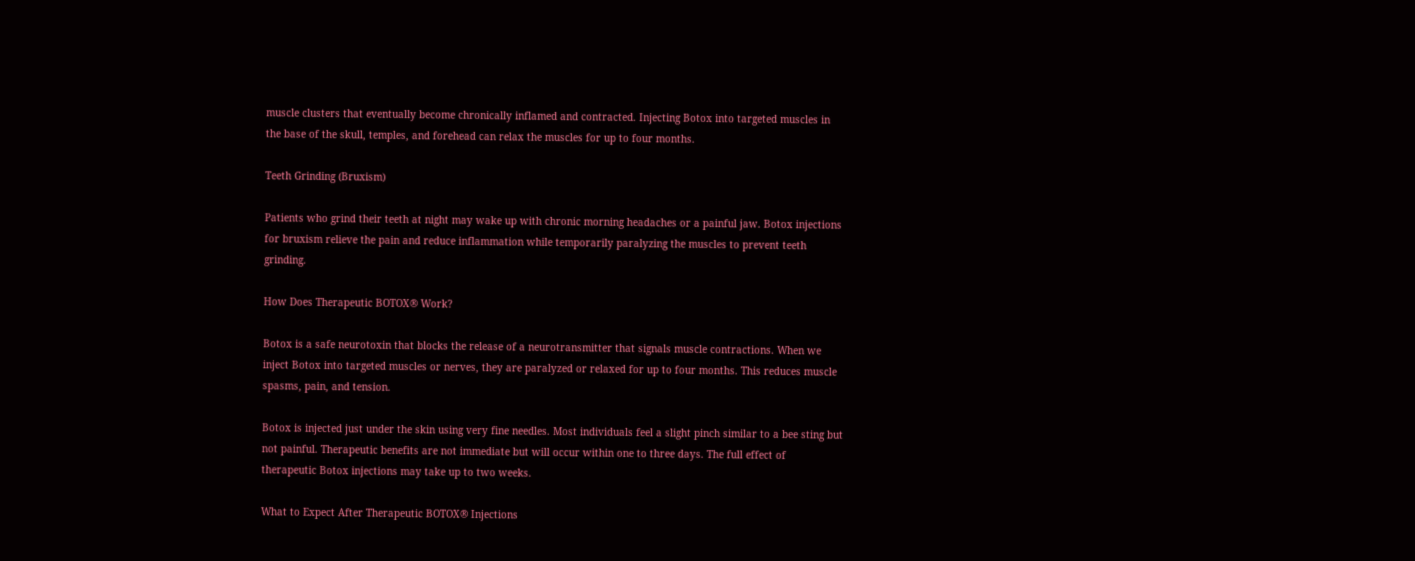muscle clusters that eventually become chronically inflamed and contracted. Injecting Botox into targeted muscles in the base of the skull, temples, and forehead can relax the muscles for up to four months.

Teeth Grinding (Bruxism)

Patients who grind their teeth at night may wake up with chronic morning headaches or a painful jaw. Botox injections for bruxism relieve the pain and reduce inflammation while temporarily paralyzing the muscles to prevent teeth grinding.

How Does Therapeutic BOTOX® Work?

Botox is a safe neurotoxin that blocks the release of a neurotransmitter that signals muscle contractions. When we inject Botox into targeted muscles or nerves, they are paralyzed or relaxed for up to four months. This reduces muscle spasms, pain, and tension.

Botox is injected just under the skin using very fine needles. Most individuals feel a slight pinch similar to a bee sting but not painful. Therapeutic benefits are not immediate but will occur within one to three days. The full effect of therapeutic Botox injections may take up to two weeks.

What to Expect After Therapeutic BOTOX® Injections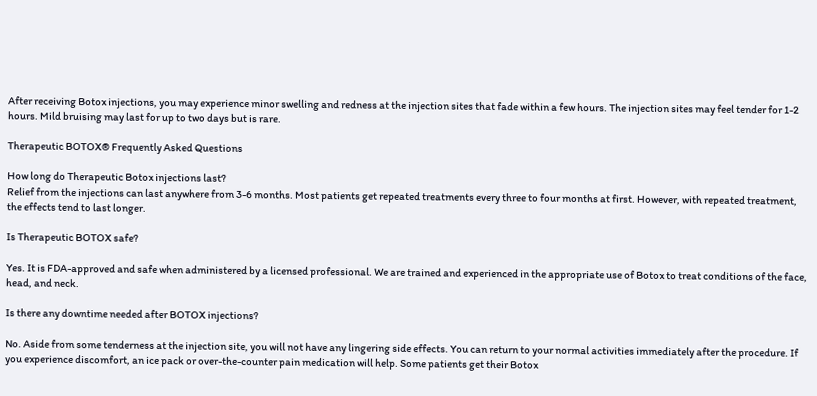After receiving Botox injections, you may experience minor swelling and redness at the injection sites that fade within a few hours. The injection sites may feel tender for 1-2 hours. Mild bruising may last for up to two days but is rare.

Therapeutic BOTOX® Frequently Asked Questions

How long do Therapeutic Botox injections last?
Relief from the injections can last anywhere from 3-6 months. Most patients get repeated treatments every three to four months at first. However, with repeated treatment, the effects tend to last longer.

Is Therapeutic BOTOX safe?

Yes. It is FDA-approved and safe when administered by a licensed professional. We are trained and experienced in the appropriate use of Botox to treat conditions of the face, head, and neck.

Is there any downtime needed after BOTOX injections?

No. Aside from some tenderness at the injection site, you will not have any lingering side effects. You can return to your normal activities immediately after the procedure. If you experience discomfort, an ice pack or over-the-counter pain medication will help. Some patients get their Botox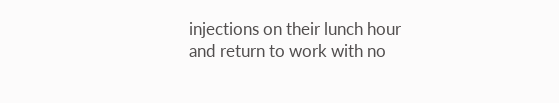injections on their lunch hour and return to work with no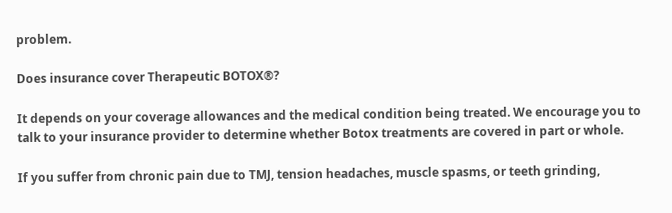problem.

Does insurance cover Therapeutic BOTOX®?

It depends on your coverage allowances and the medical condition being treated. We encourage you to talk to your insurance provider to determine whether Botox treatments are covered in part or whole.

If you suffer from chronic pain due to TMJ, tension headaches, muscle spasms, or teeth grinding,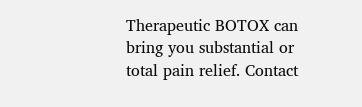Therapeutic BOTOX can bring you substantial or total pain relief. Contact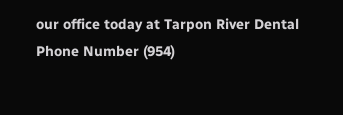our office today at Tarpon River Dental Phone Number (954)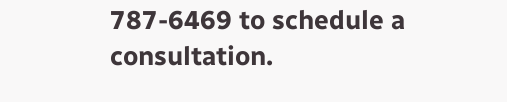787-6469 to schedule a consultation.